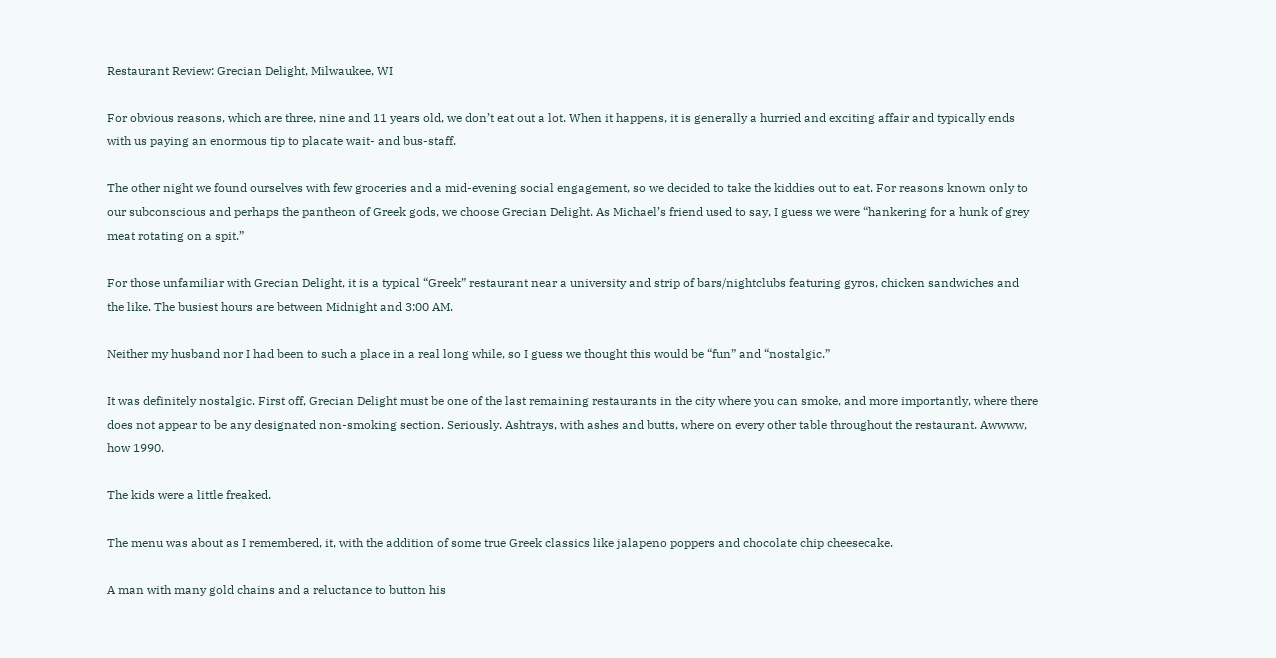Restaurant Review: Grecian Delight, Milwaukee, WI

For obvious reasons, which are three, nine and 11 years old, we don’t eat out a lot. When it happens, it is generally a hurried and exciting affair and typically ends with us paying an enormous tip to placate wait- and bus-staff.

The other night we found ourselves with few groceries and a mid-evening social engagement, so we decided to take the kiddies out to eat. For reasons known only to our subconscious and perhaps the pantheon of Greek gods, we choose Grecian Delight. As Michael’s friend used to say, I guess we were “hankering for a hunk of grey meat rotating on a spit.”

For those unfamiliar with Grecian Delight, it is a typical “Greek” restaurant near a university and strip of bars/nightclubs featuring gyros, chicken sandwiches and the like. The busiest hours are between Midnight and 3:00 AM.

Neither my husband nor I had been to such a place in a real long while, so I guess we thought this would be “fun” and “nostalgic.”

It was definitely nostalgic. First off, Grecian Delight must be one of the last remaining restaurants in the city where you can smoke, and more importantly, where there does not appear to be any designated non-smoking section. Seriously. Ashtrays, with ashes and butts, where on every other table throughout the restaurant. Awwww, how 1990.

The kids were a little freaked.

The menu was about as I remembered, it, with the addition of some true Greek classics like jalapeno poppers and chocolate chip cheesecake.

A man with many gold chains and a reluctance to button his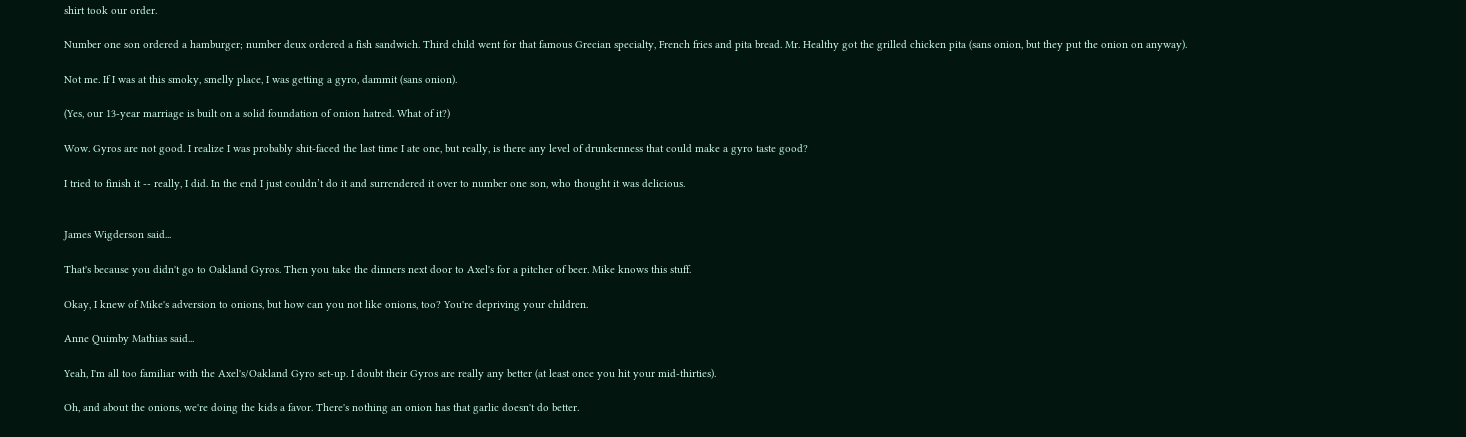shirt took our order.

Number one son ordered a hamburger; number deux ordered a fish sandwich. Third child went for that famous Grecian specialty, French fries and pita bread. Mr. Healthy got the grilled chicken pita (sans onion, but they put the onion on anyway).

Not me. If I was at this smoky, smelly place, I was getting a gyro, dammit (sans onion).

(Yes, our 13-year marriage is built on a solid foundation of onion hatred. What of it?)

Wow. Gyros are not good. I realize I was probably shit-faced the last time I ate one, but really, is there any level of drunkenness that could make a gyro taste good?

I tried to finish it -- really, I did. In the end I just couldn’t do it and surrendered it over to number one son, who thought it was delicious.


James Wigderson said...

That's because you didn't go to Oakland Gyros. Then you take the dinners next door to Axel's for a pitcher of beer. Mike knows this stuff.

Okay, I knew of Mike's adversion to onions, but how can you not like onions, too? You're depriving your children.

Anne Quimby Mathias said...

Yeah, I'm all too familiar with the Axel's/Oakland Gyro set-up. I doubt their Gyros are really any better (at least once you hit your mid-thirties).

Oh, and about the onions, we're doing the kids a favor. There's nothing an onion has that garlic doesn't do better.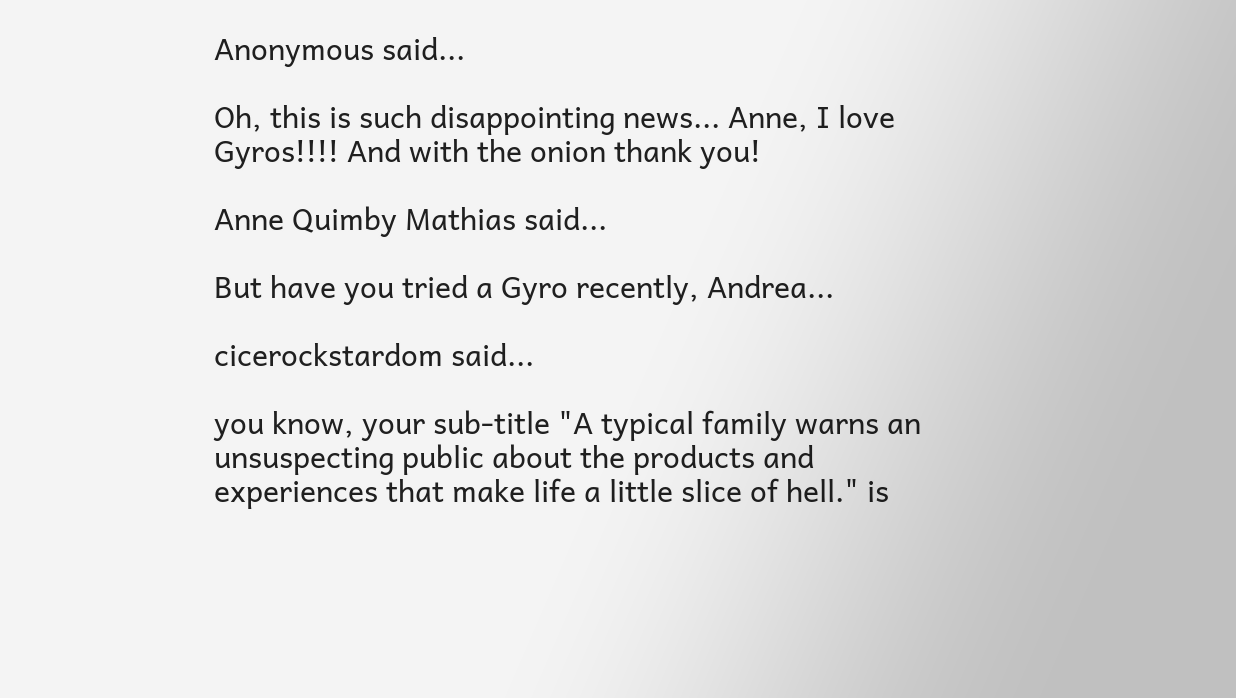Anonymous said...

Oh, this is such disappointing news... Anne, I love Gyros!!!! And with the onion thank you!

Anne Quimby Mathias said...

But have you tried a Gyro recently, Andrea...

cicerockstardom said...

you know, your sub-title "A typical family warns an unsuspecting public about the products and experiences that make life a little slice of hell." is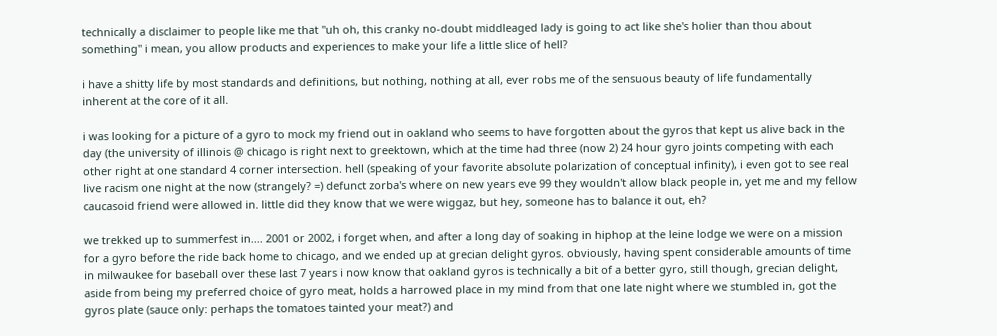technically a disclaimer to people like me that "uh oh, this cranky no-doubt middleaged lady is going to act like she's holier than thou about something" i mean, you allow products and experiences to make your life a little slice of hell?

i have a shitty life by most standards and definitions, but nothing, nothing at all, ever robs me of the sensuous beauty of life fundamentally inherent at the core of it all.

i was looking for a picture of a gyro to mock my friend out in oakland who seems to have forgotten about the gyros that kept us alive back in the day (the university of illinois @ chicago is right next to greektown, which at the time had three (now 2) 24 hour gyro joints competing with each other right at one standard 4 corner intersection. hell (speaking of your favorite absolute polarization of conceptual infinity), i even got to see real live racism one night at the now (strangely? =) defunct zorba's where on new years eve 99 they wouldn't allow black people in, yet me and my fellow caucasoid friend were allowed in. little did they know that we were wiggaz, but hey, someone has to balance it out, eh?

we trekked up to summerfest in.... 2001 or 2002, i forget when, and after a long day of soaking in hiphop at the leine lodge we were on a mission for a gyro before the ride back home to chicago, and we ended up at grecian delight gyros. obviously, having spent considerable amounts of time in milwaukee for baseball over these last 7 years i now know that oakland gyros is technically a bit of a better gyro, still though, grecian delight, aside from being my preferred choice of gyro meat, holds a harrowed place in my mind from that one late night where we stumbled in, got the gyros plate (sauce only: perhaps the tomatoes tainted your meat?) and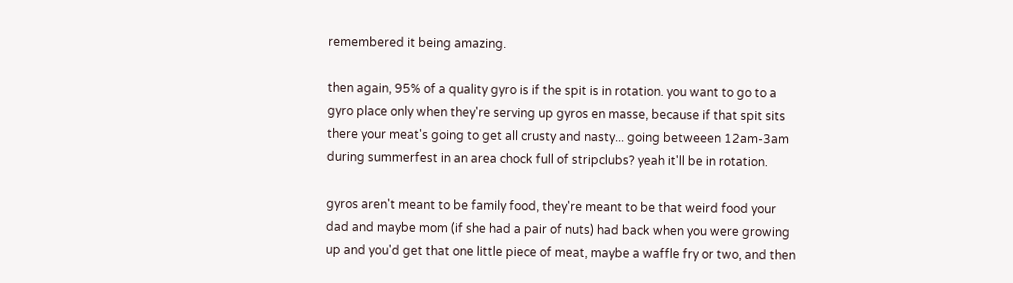remembered it being amazing.

then again, 95% of a quality gyro is if the spit is in rotation. you want to go to a gyro place only when they're serving up gyros en masse, because if that spit sits there your meat's going to get all crusty and nasty... going betweeen 12am-3am during summerfest in an area chock full of stripclubs? yeah it'll be in rotation.

gyros aren't meant to be family food, they're meant to be that weird food your dad and maybe mom (if she had a pair of nuts) had back when you were growing up and you'd get that one little piece of meat, maybe a waffle fry or two, and then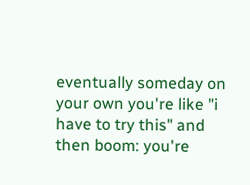eventually someday on your own you're like "i have to try this" and then boom: you're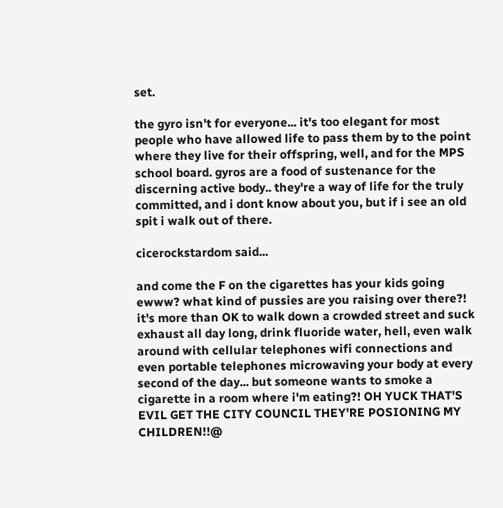set.

the gyro isn't for everyone... it's too elegant for most people who have allowed life to pass them by to the point where they live for their offspring, well, and for the MPS school board. gyros are a food of sustenance for the discerning active body.. they're a way of life for the truly committed, and i dont know about you, but if i see an old spit i walk out of there.

cicerockstardom said...

and come the F on the cigarettes has your kids going ewww? what kind of pussies are you raising over there?! it's more than OK to walk down a crowded street and suck exhaust all day long, drink fluoride water, hell, even walk around with cellular telephones wifi connections and even portable telephones microwaving your body at every second of the day... but someone wants to smoke a cigarette in a room where i'm eating?! OH YUCK THAT'S EVIL GET THE CITY COUNCIL THEY'RE POSIONING MY CHILDREN!!@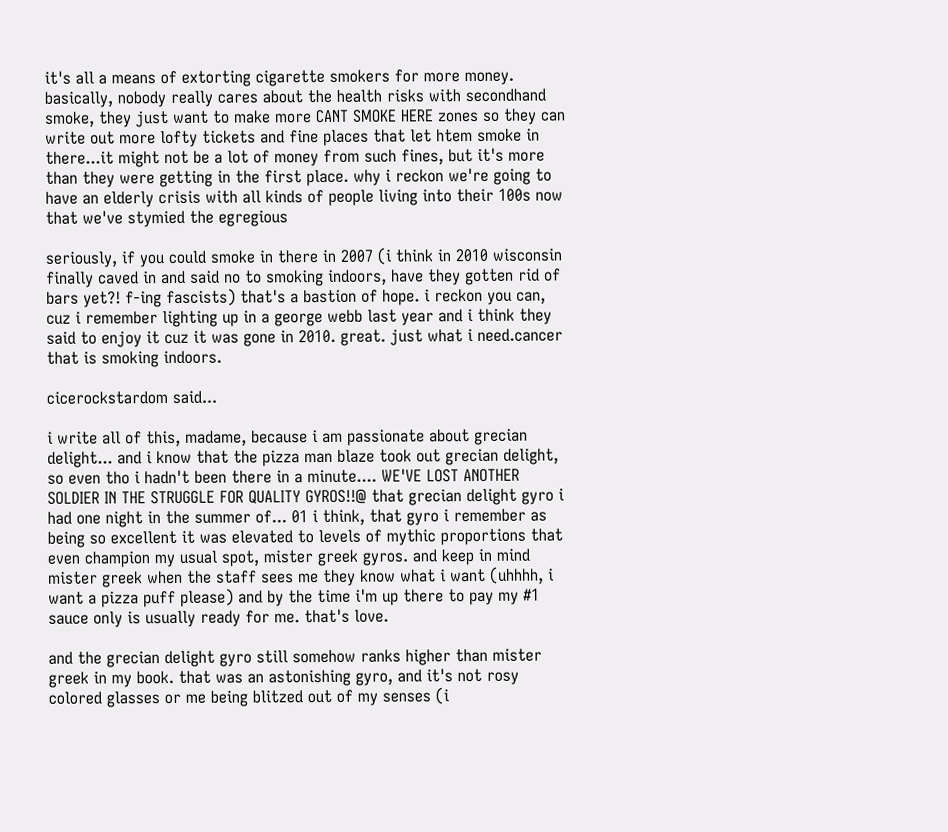it's all a means of extorting cigarette smokers for more money. basically, nobody really cares about the health risks with secondhand smoke, they just want to make more CANT SMOKE HERE zones so they can write out more lofty tickets and fine places that let htem smoke in there...it might not be a lot of money from such fines, but it's more than they were getting in the first place. why i reckon we're going to have an elderly crisis with all kinds of people living into their 100s now that we've stymied the egregious

seriously, if you could smoke in there in 2007 (i think in 2010 wisconsin finally caved in and said no to smoking indoors, have they gotten rid of bars yet?! f-ing fascists) that's a bastion of hope. i reckon you can, cuz i remember lighting up in a george webb last year and i think they said to enjoy it cuz it was gone in 2010. great. just what i need.cancer that is smoking indoors.

cicerockstardom said...

i write all of this, madame, because i am passionate about grecian delight... and i know that the pizza man blaze took out grecian delight, so even tho i hadn't been there in a minute.... WE'VE LOST ANOTHER SOLDIER IN THE STRUGGLE FOR QUALITY GYROS!!@ that grecian delight gyro i had one night in the summer of... 01 i think, that gyro i remember as being so excellent it was elevated to levels of mythic proportions that even champion my usual spot, mister greek gyros. and keep in mind mister greek when the staff sees me they know what i want (uhhhh, i want a pizza puff please) and by the time i'm up there to pay my #1 sauce only is usually ready for me. that's love.

and the grecian delight gyro still somehow ranks higher than mister greek in my book. that was an astonishing gyro, and it's not rosy colored glasses or me being blitzed out of my senses (i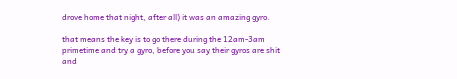drove home that night, after all) it was an amazing gyro.

that means the key is to go there during the 12am-3am primetime and try a gyro, before you say their gyros are shit and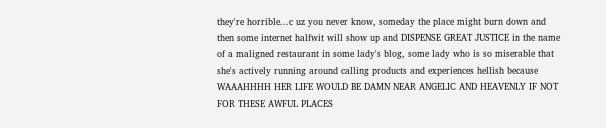they're horrible...c uz you never know, someday the place might burn down and then some internet halfwit will show up and DISPENSE GREAT JUSTICE in the name of a maligned restaurant in some lady's blog, some lady who is so miserable that she's actively running around calling products and experiences hellish because WAAAHHHH HER LIFE WOULD BE DAMN NEAR ANGELIC AND HEAVENLY IF NOT FOR THESE AWFUL PLACES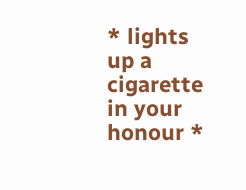* lights up a cigarette in your honour *